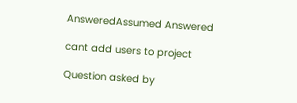AnsweredAssumed Answered

cant add users to project

Question asked by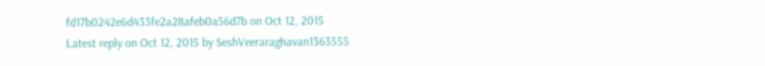fd17b0242e6d433fe2a28afeb0a56d7b on Oct 12, 2015
Latest reply on Oct 12, 2015 by SeshVeeraraghavan1363555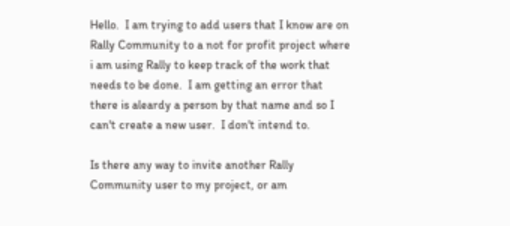Hello.  I am trying to add users that I know are on Rally Community to a not for profit project where i am using Rally to keep track of the work that needs to be done.  I am getting an error that there is aleardy a person by that name and so I can't create a new user.  I don't intend to.

Is there any way to invite another Rally Community user to my project, or am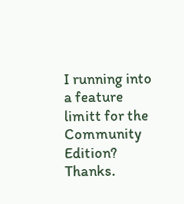I running into a feature limitt for the Community Edition?  Thanks.